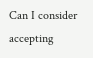Can I consider accepting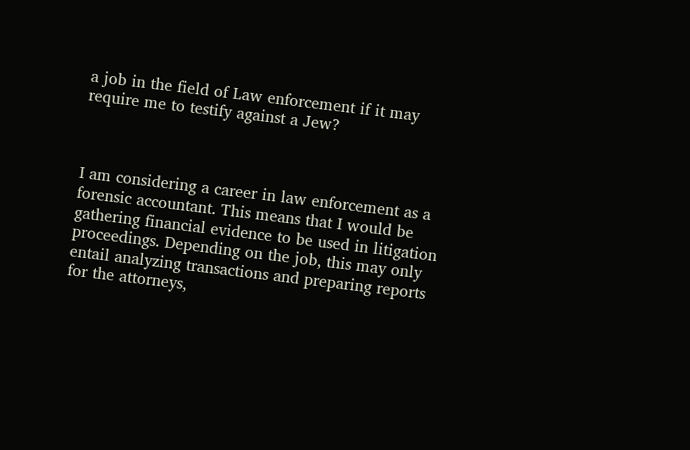a job in the field of Law enforcement if it may require me to testify against a Jew?



I am considering a career in law enforcement as a forensic accountant. This means that I would be gathering financial evidence to be used in litigation proceedings. Depending on the job, this may only entail analyzing transactions and preparing reports for the attorneys,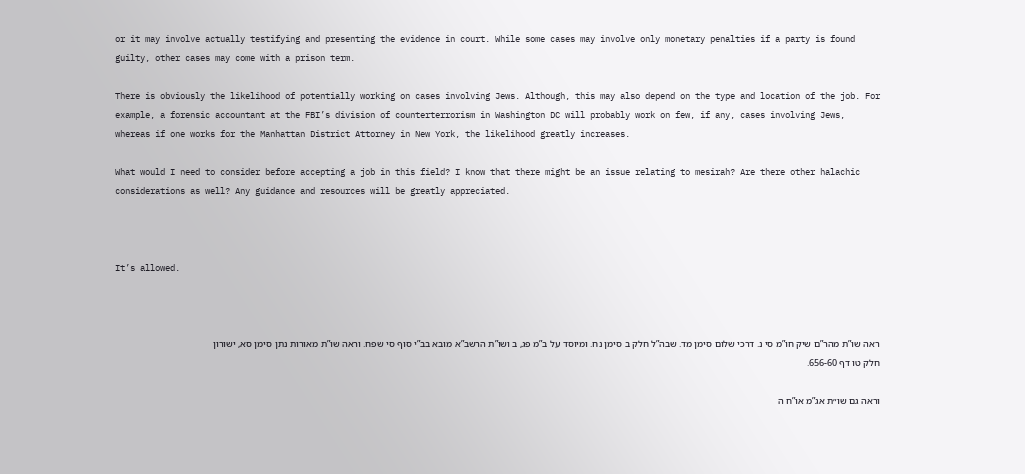or it may involve actually testifying and presenting the evidence in court. While some cases may involve only monetary penalties if a party is found guilty, other cases may come with a prison term.

There is obviously the likelihood of potentially working on cases involving Jews. Although, this may also depend on the type and location of the job. For example, a forensic accountant at the FBI’s division of counterterrorism in Washington DC will probably work on few, if any, cases involving Jews, whereas if one works for the Manhattan District Attorney in New York, the likelihood greatly increases.

What would I need to consider before accepting a job in this field? I know that there might be an issue relating to mesirah? Are there other halachic considerations as well? Any guidance and resources will be greatly appreciated.



It’s allowed.



ראה שו”ת מהר”ם שיק חו”מ סי נ. דרכי שלום סימן מד. שבה”ל חלק ב סימן נח. ומיוסד על ב”מ פג, ב ושו”ת הרשב”א מובא בב”י סוף סי שפח. וראה שו”ת מאורות נתן סימן סא, ישורון חלק טו דף 656-60.

וראה גם שו״ת אג”מ או”ח ה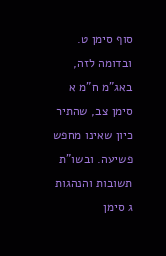סוף סימן ט. ובדומה לזה, באג”מ ח”מ א סימן צב, שהתיר כיון שאינו מחפש פשיעה. ובשו”ת תשובות והנהגות ג סימן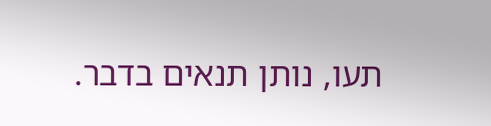תעו, נותן תנאים בדבר.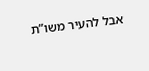אבל להעיר משו”ת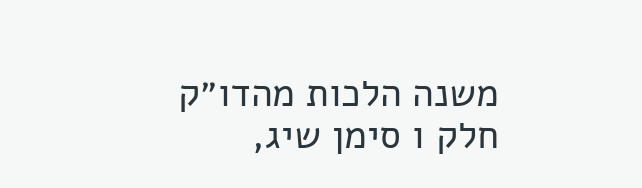משנה הלכות מהדו״ק חלק ו סימן שיג,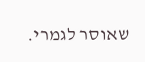שאוסר לגמרי.